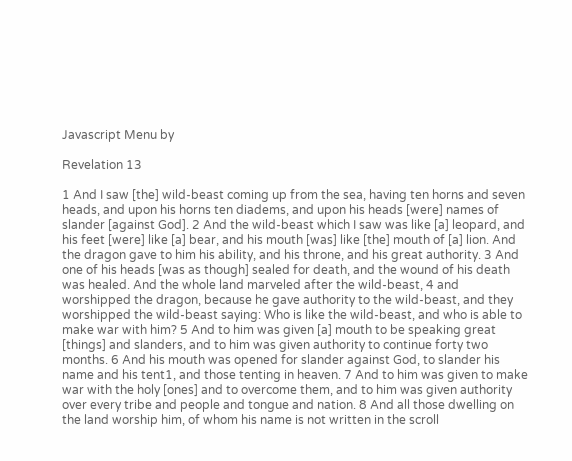Javascript Menu by

Revelation 13

1 And I saw [the] wild-beast coming up from the sea, having ten horns and seven heads, and upon his horns ten diadems, and upon his heads [were] names of slander [against God]. 2 And the wild-beast which I saw was like [a] leopard, and his feet [were] like [a] bear, and his mouth [was] like [the] mouth of [a] lion. And the dragon gave to him his ability, and his throne, and his great authority. 3 And one of his heads [was as though] sealed for death, and the wound of his death was healed. And the whole land marveled after the wild-beast, 4 and worshipped the dragon, because he gave authority to the wild-beast, and they worshipped the wild-beast saying: Who is like the wild-beast, and who is able to make war with him? 5 And to him was given [a] mouth to be speaking great [things] and slanders, and to him was given authority to continue forty two months. 6 And his mouth was opened for slander against God, to slander his name and his tent1, and those tenting in heaven. 7 And to him was given to make war with the holy [ones] and to overcome them, and to him was given authority over every tribe and people and tongue and nation. 8 And all those dwelling on the land worship him, of whom his name is not written in the scroll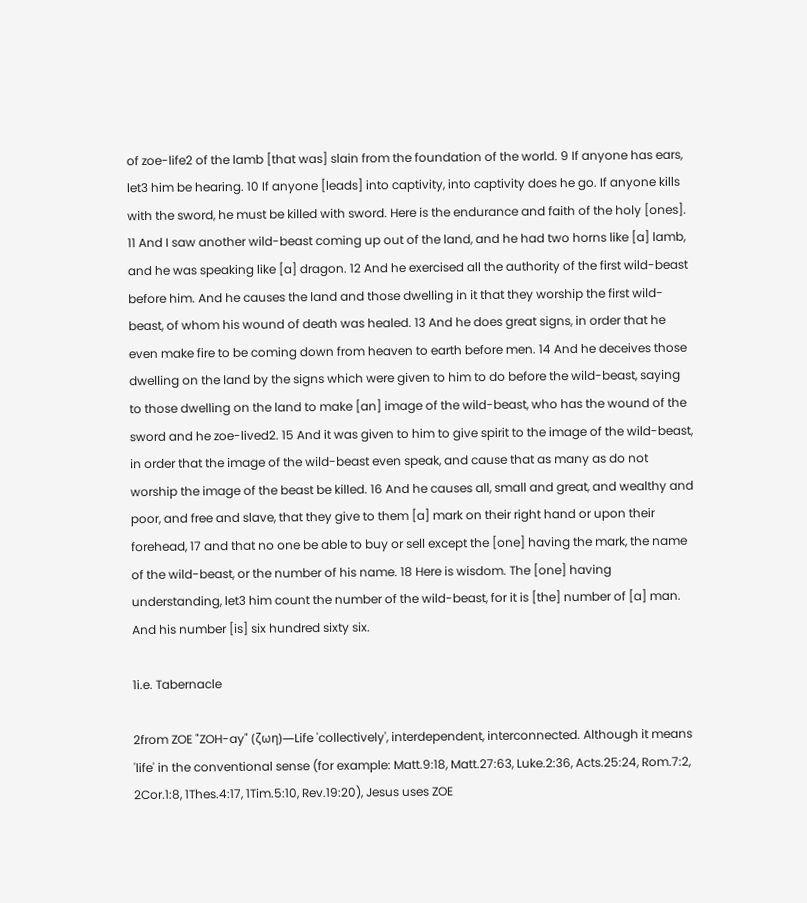of zoe-life2 of the lamb [that was] slain from the foundation of the world. 9 If anyone has ears, let3 him be hearing. 10 If anyone [leads] into captivity, into captivity does he go. If anyone kills with the sword, he must be killed with sword. Here is the endurance and faith of the holy [ones]. 11 And I saw another wild-beast coming up out of the land, and he had two horns like [a] lamb, and he was speaking like [a] dragon. 12 And he exercised all the authority of the first wild-beast before him. And he causes the land and those dwelling in it that they worship the first wild-beast, of whom his wound of death was healed. 13 And he does great signs, in order that he even make fire to be coming down from heaven to earth before men. 14 And he deceives those dwelling on the land by the signs which were given to him to do before the wild-beast, saying to those dwelling on the land to make [an] image of the wild-beast, who has the wound of the sword and he zoe-lived2. 15 And it was given to him to give spirit to the image of the wild-beast, in order that the image of the wild-beast even speak, and cause that as many as do not worship the image of the beast be killed. 16 And he causes all, small and great, and wealthy and poor, and free and slave, that they give to them [a] mark on their right hand or upon their forehead, 17 and that no one be able to buy or sell except the [one] having the mark, the name of the wild-beast, or the number of his name. 18 Here is wisdom. The [one] having understanding, let3 him count the number of the wild-beast, for it is [the] number of [a] man. And his number [is] six hundred sixty six.

1i.e. Tabernacle

2from ZOE "ZOH-ay" (ζωη)—Life 'collectively', interdependent, interconnected. Although it means 'life' in the conventional sense (for example: Matt.9:18, Matt.27:63, Luke.2:36, Acts.25:24, Rom.7:2, 2Cor.1:8, 1Thes.4:17, 1Tim.5:10, Rev.19:20), Jesus uses ZOE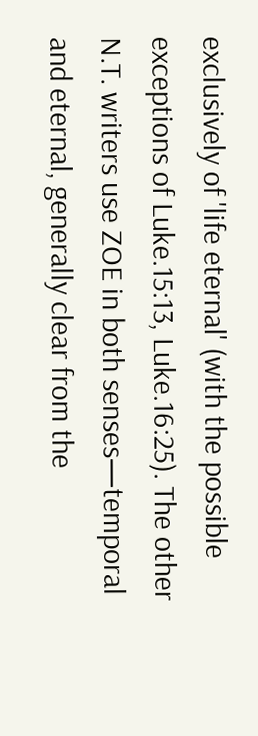exclusively of 'life eternal' (with the possible exceptions of Luke.15:13, Luke.16:25). The other N.T. writers use ZOE in both senses—temporal and eternal, generally clear from the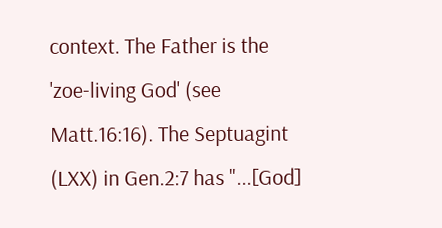context. The Father is the 'zoe-living God' (see Matt.16:16). The Septuagint (LXX) in Gen.2:7 has "...[God]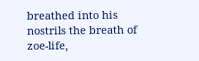breathed into his nostrils the breath of zoe-life,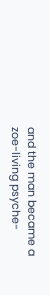and the man became a zoe-living psyche-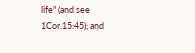life" (and see 1Cor.15:45); and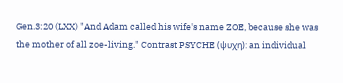Gen.3:20 (LXX) "And Adam called his wife's name ZOE, because she was the mother of all zoe-living." Contrast PSYCHE (ψυχη): an individual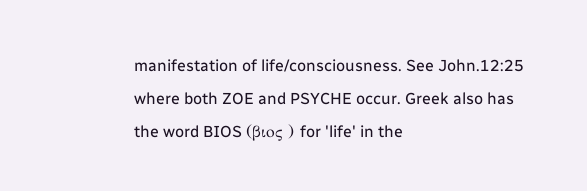manifestation of life/consciousness. See John.12:25 where both ZOE and PSYCHE occur. Greek also has the word BIOS (βιoς ) for 'life' in the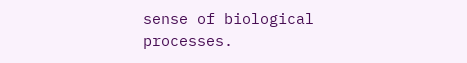sense of biological processes.